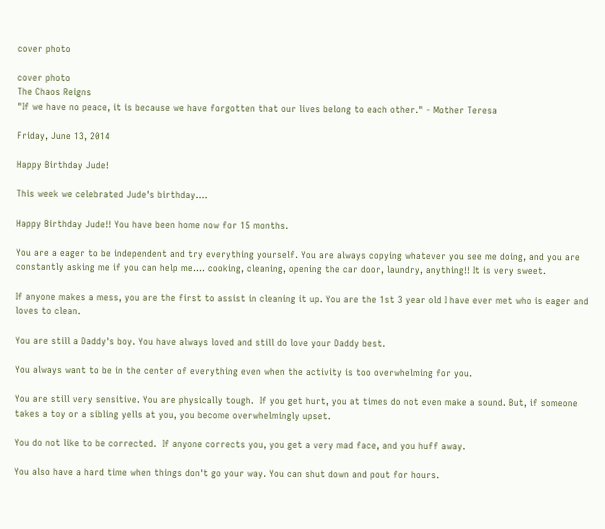cover photo

cover photo
The Chaos Reigns
"If we have no peace, it is because we have forgotten that our lives belong to each other." - Mother Teresa

Friday, June 13, 2014

Happy Birthday Jude!

This week we celebrated Jude's birthday....

Happy Birthday Jude!! You have been home now for 15 months.

You are a eager to be independent and try everything yourself. You are always copying whatever you see me doing, and you are constantly asking me if you can help me.... cooking, cleaning, opening the car door, laundry, anything!! It is very sweet.

If anyone makes a mess, you are the first to assist in cleaning it up. You are the 1st 3 year old I have ever met who is eager and loves to clean.

You are still a Daddy's boy. You have always loved and still do love your Daddy best.

You always want to be in the center of everything even when the activity is too overwhelming for you.

You are still very sensitive. You are physically tough.  If you get hurt, you at times do not even make a sound. But, if someone takes a toy or a sibling yells at you, you become overwhelmingly upset.

You do not like to be corrected.  If anyone corrects you, you get a very mad face, and you huff away.

You also have a hard time when things don't go your way. You can shut down and pout for hours.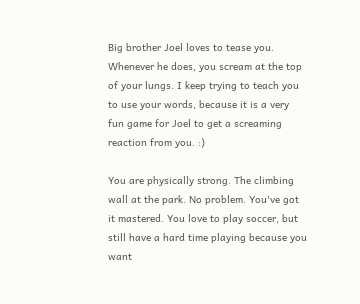Big brother Joel loves to tease you. Whenever he does, you scream at the top of your lungs. I keep trying to teach you to use your words, because it is a very fun game for Joel to get a screaming reaction from you. :)

You are physically strong. The climbing wall at the park. No problem. You've got it mastered. You love to play soccer, but still have a hard time playing because you want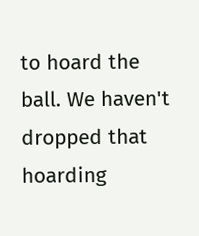to hoard the ball. We haven't dropped that hoarding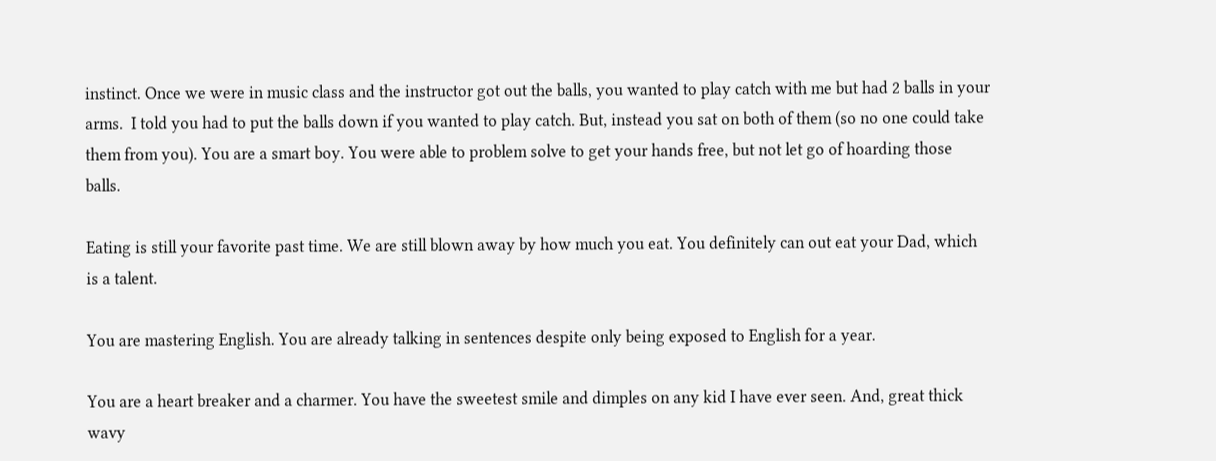instinct. Once we were in music class and the instructor got out the balls, you wanted to play catch with me but had 2 balls in your arms.  I told you had to put the balls down if you wanted to play catch. But, instead you sat on both of them (so no one could take them from you). You are a smart boy. You were able to problem solve to get your hands free, but not let go of hoarding those balls.

Eating is still your favorite past time. We are still blown away by how much you eat. You definitely can out eat your Dad, which is a talent.

You are mastering English. You are already talking in sentences despite only being exposed to English for a year.

You are a heart breaker and a charmer. You have the sweetest smile and dimples on any kid I have ever seen. And, great thick wavy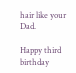hair like your Dad.

Happy third birthday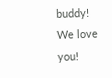buddy!  We love you!